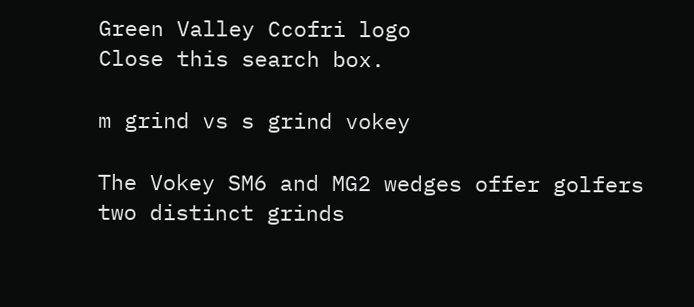Green Valley Ccofri logo
Close this search box.

m grind vs s grind vokey

The Vokey SM6 and MG2 wedges offer golfers two distinct grinds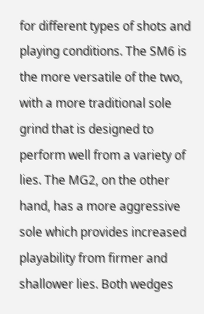for different types of shots and playing conditions. The SM6 is the more versatile of the two, with a more traditional sole grind that is designed to perform well from a variety of lies. The MG2, on the other hand, has a more aggressive sole which provides increased playability from firmer and shallower lies. Both wedges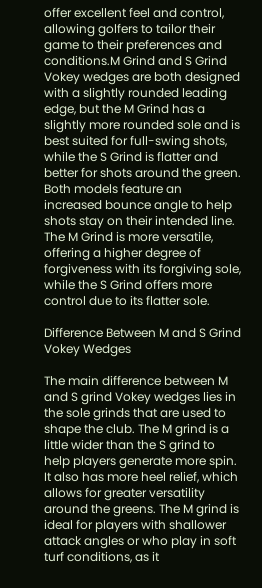offer excellent feel and control, allowing golfers to tailor their game to their preferences and conditions.M Grind and S Grind Vokey wedges are both designed with a slightly rounded leading edge, but the M Grind has a slightly more rounded sole and is best suited for full-swing shots, while the S Grind is flatter and better for shots around the green. Both models feature an increased bounce angle to help shots stay on their intended line. The M Grind is more versatile, offering a higher degree of forgiveness with its forgiving sole, while the S Grind offers more control due to its flatter sole.

Difference Between M and S Grind Vokey Wedges

The main difference between M and S grind Vokey wedges lies in the sole grinds that are used to shape the club. The M grind is a little wider than the S grind to help players generate more spin. It also has more heel relief, which allows for greater versatility around the greens. The M grind is ideal for players with shallower attack angles or who play in soft turf conditions, as it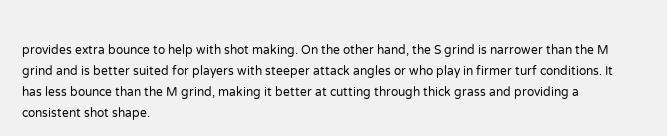provides extra bounce to help with shot making. On the other hand, the S grind is narrower than the M grind and is better suited for players with steeper attack angles or who play in firmer turf conditions. It has less bounce than the M grind, making it better at cutting through thick grass and providing a consistent shot shape.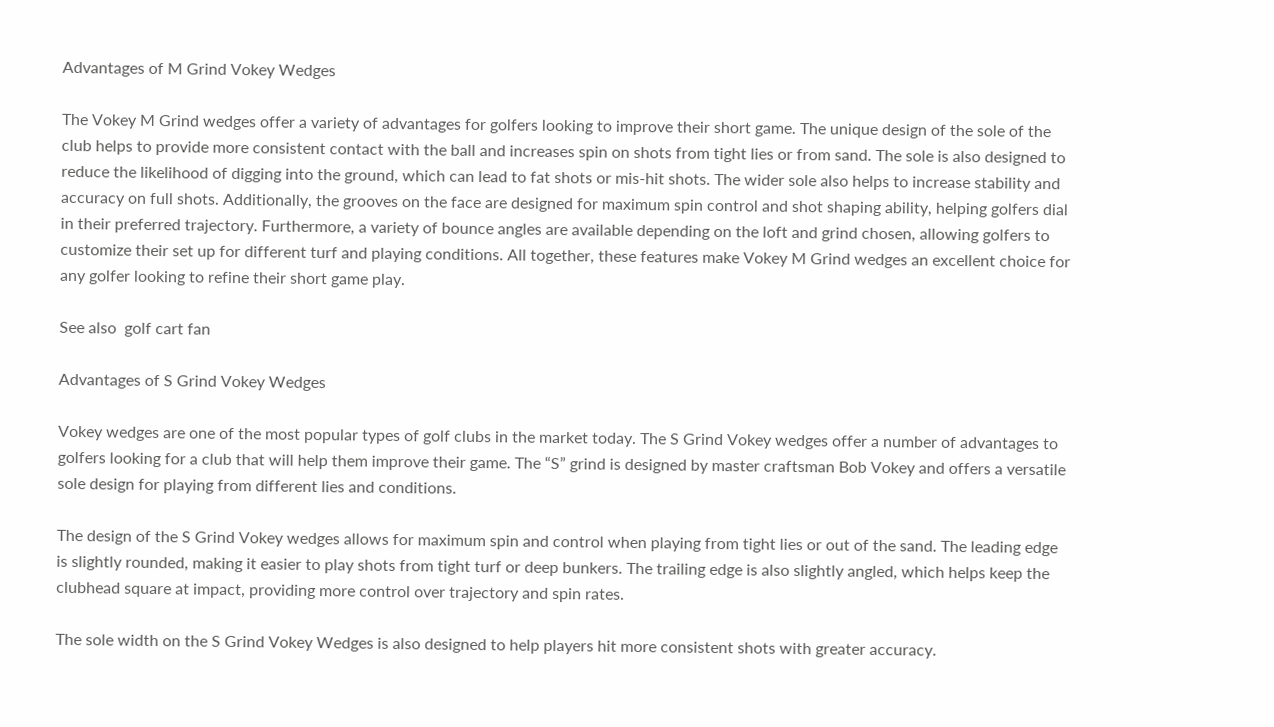Advantages of M Grind Vokey Wedges

The Vokey M Grind wedges offer a variety of advantages for golfers looking to improve their short game. The unique design of the sole of the club helps to provide more consistent contact with the ball and increases spin on shots from tight lies or from sand. The sole is also designed to reduce the likelihood of digging into the ground, which can lead to fat shots or mis-hit shots. The wider sole also helps to increase stability and accuracy on full shots. Additionally, the grooves on the face are designed for maximum spin control and shot shaping ability, helping golfers dial in their preferred trajectory. Furthermore, a variety of bounce angles are available depending on the loft and grind chosen, allowing golfers to customize their set up for different turf and playing conditions. All together, these features make Vokey M Grind wedges an excellent choice for any golfer looking to refine their short game play.

See also  golf cart fan

Advantages of S Grind Vokey Wedges

Vokey wedges are one of the most popular types of golf clubs in the market today. The S Grind Vokey wedges offer a number of advantages to golfers looking for a club that will help them improve their game. The “S” grind is designed by master craftsman Bob Vokey and offers a versatile sole design for playing from different lies and conditions.

The design of the S Grind Vokey wedges allows for maximum spin and control when playing from tight lies or out of the sand. The leading edge is slightly rounded, making it easier to play shots from tight turf or deep bunkers. The trailing edge is also slightly angled, which helps keep the clubhead square at impact, providing more control over trajectory and spin rates.

The sole width on the S Grind Vokey Wedges is also designed to help players hit more consistent shots with greater accuracy.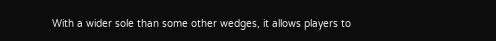With a wider sole than some other wedges, it allows players to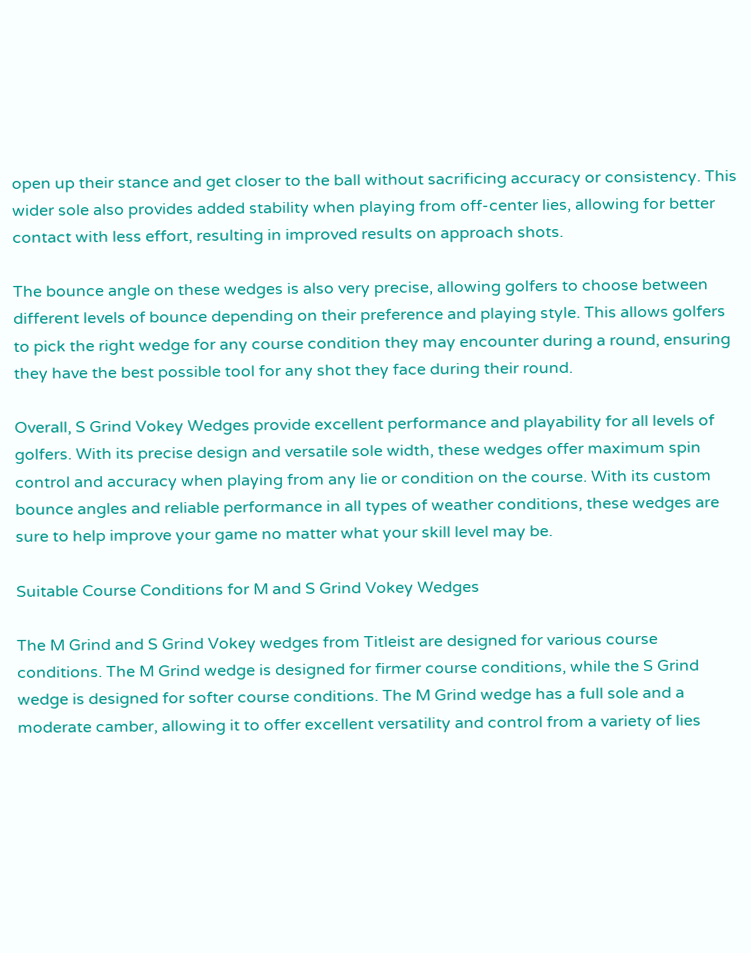open up their stance and get closer to the ball without sacrificing accuracy or consistency. This wider sole also provides added stability when playing from off-center lies, allowing for better contact with less effort, resulting in improved results on approach shots.

The bounce angle on these wedges is also very precise, allowing golfers to choose between different levels of bounce depending on their preference and playing style. This allows golfers to pick the right wedge for any course condition they may encounter during a round, ensuring they have the best possible tool for any shot they face during their round.

Overall, S Grind Vokey Wedges provide excellent performance and playability for all levels of golfers. With its precise design and versatile sole width, these wedges offer maximum spin control and accuracy when playing from any lie or condition on the course. With its custom bounce angles and reliable performance in all types of weather conditions, these wedges are sure to help improve your game no matter what your skill level may be.

Suitable Course Conditions for M and S Grind Vokey Wedges

The M Grind and S Grind Vokey wedges from Titleist are designed for various course conditions. The M Grind wedge is designed for firmer course conditions, while the S Grind wedge is designed for softer course conditions. The M Grind wedge has a full sole and a moderate camber, allowing it to offer excellent versatility and control from a variety of lies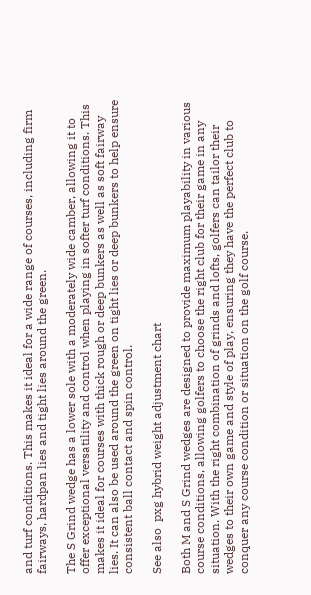and turf conditions. This makes it ideal for a wide range of courses, including firm fairways, hardpan lies and tight lies around the green.

The S Grind wedge has a lower sole with a moderately wide camber, allowing it to offer exceptional versatility and control when playing in softer turf conditions. This makes it ideal for courses with thick rough or deep bunkers as well as soft fairway lies. It can also be used around the green on tight lies or deep bunkers to help ensure consistent ball contact and spin control.

See also  pxg hybrid weight adjustment chart

Both M and S Grind wedges are designed to provide maximum playability in various course conditions, allowing golfers to choose the right club for their game in any situation. With the right combination of grinds and lofts, golfers can tailor their wedges to their own game and style of play, ensuring they have the perfect club to conquer any course condition or situation on the golf course.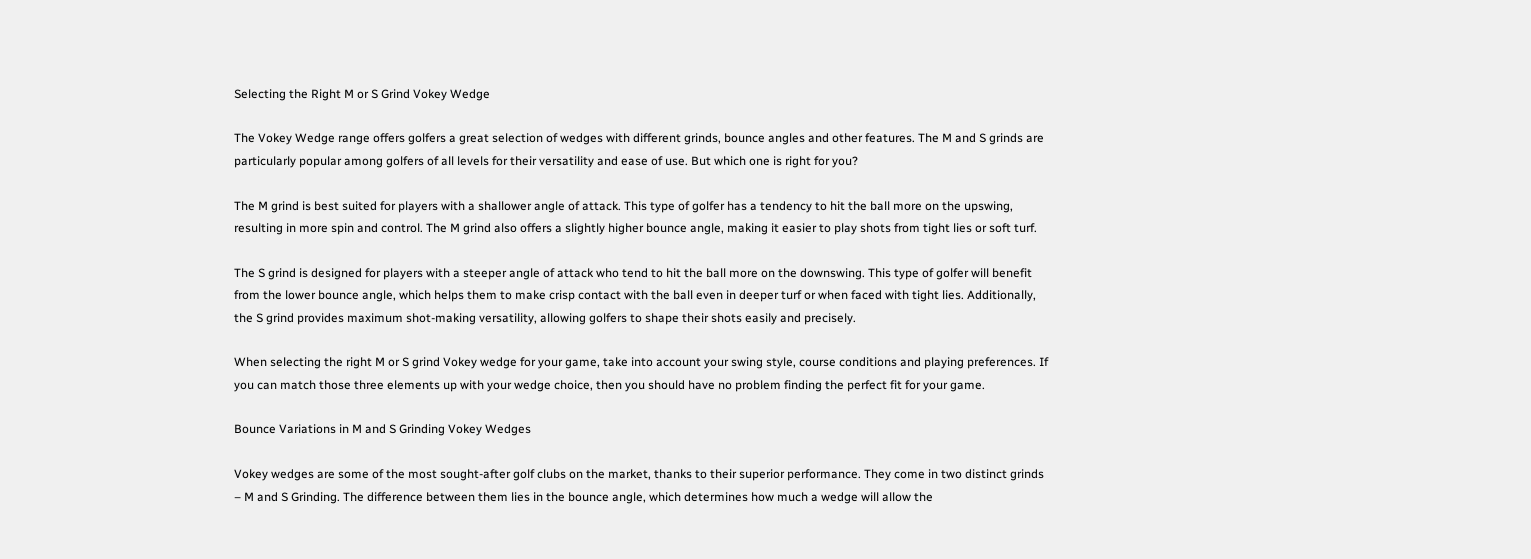Selecting the Right M or S Grind Vokey Wedge

The Vokey Wedge range offers golfers a great selection of wedges with different grinds, bounce angles and other features. The M and S grinds are particularly popular among golfers of all levels for their versatility and ease of use. But which one is right for you?

The M grind is best suited for players with a shallower angle of attack. This type of golfer has a tendency to hit the ball more on the upswing, resulting in more spin and control. The M grind also offers a slightly higher bounce angle, making it easier to play shots from tight lies or soft turf.

The S grind is designed for players with a steeper angle of attack who tend to hit the ball more on the downswing. This type of golfer will benefit from the lower bounce angle, which helps them to make crisp contact with the ball even in deeper turf or when faced with tight lies. Additionally, the S grind provides maximum shot-making versatility, allowing golfers to shape their shots easily and precisely.

When selecting the right M or S grind Vokey wedge for your game, take into account your swing style, course conditions and playing preferences. If you can match those three elements up with your wedge choice, then you should have no problem finding the perfect fit for your game.

Bounce Variations in M and S Grinding Vokey Wedges

Vokey wedges are some of the most sought-after golf clubs on the market, thanks to their superior performance. They come in two distinct grinds – M and S Grinding. The difference between them lies in the bounce angle, which determines how much a wedge will allow the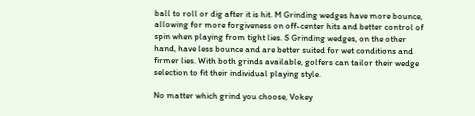ball to roll or dig after it is hit. M Grinding wedges have more bounce, allowing for more forgiveness on off-center hits and better control of spin when playing from tight lies. S Grinding wedges, on the other hand, have less bounce and are better suited for wet conditions and firmer lies. With both grinds available, golfers can tailor their wedge selection to fit their individual playing style.

No matter which grind you choose, Vokey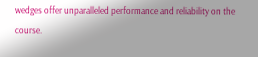wedges offer unparalleled performance and reliability on the course.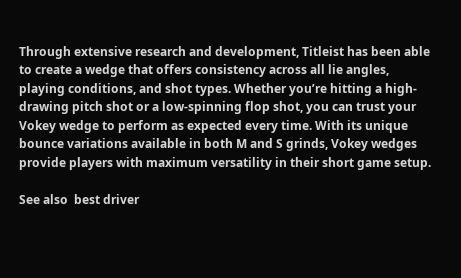Through extensive research and development, Titleist has been able to create a wedge that offers consistency across all lie angles, playing conditions, and shot types. Whether you’re hitting a high-drawing pitch shot or a low-spinning flop shot, you can trust your Vokey wedge to perform as expected every time. With its unique bounce variations available in both M and S grinds, Vokey wedges provide players with maximum versatility in their short game setup.

See also  best driver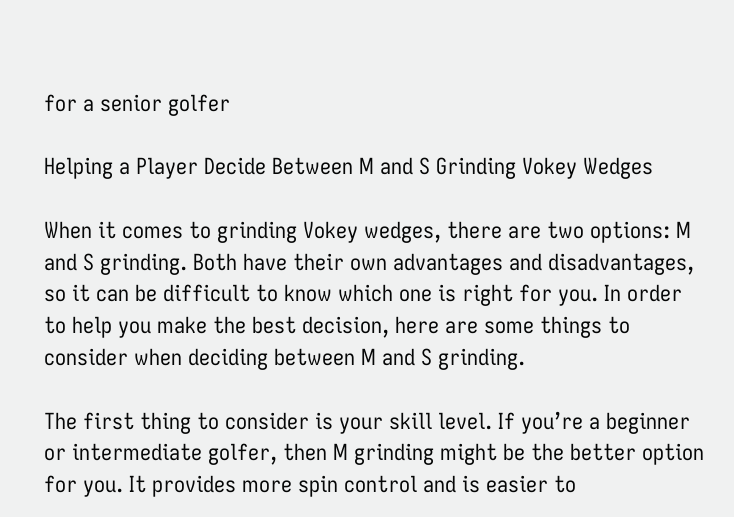for a senior golfer

Helping a Player Decide Between M and S Grinding Vokey Wedges

When it comes to grinding Vokey wedges, there are two options: M and S grinding. Both have their own advantages and disadvantages, so it can be difficult to know which one is right for you. In order to help you make the best decision, here are some things to consider when deciding between M and S grinding.

The first thing to consider is your skill level. If you’re a beginner or intermediate golfer, then M grinding might be the better option for you. It provides more spin control and is easier to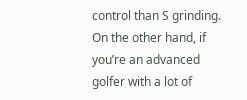control than S grinding. On the other hand, if you’re an advanced golfer with a lot of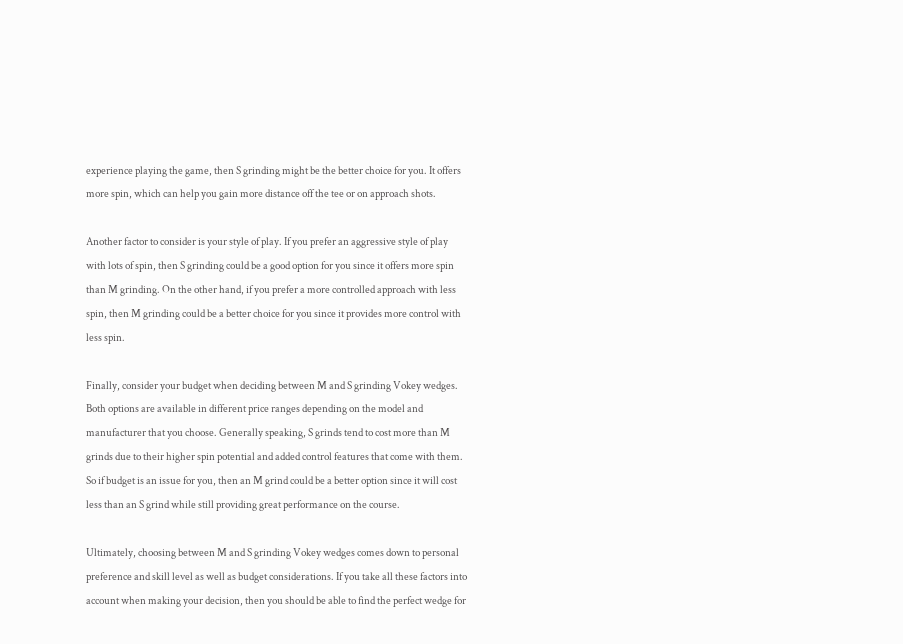experience playing the game, then S grinding might be the better choice for you. It offers more spin, which can help you gain more distance off the tee or on approach shots.

Another factor to consider is your style of play. If you prefer an aggressive style of play with lots of spin, then S grinding could be a good option for you since it offers more spin than M grinding. On the other hand, if you prefer a more controlled approach with less spin, then M grinding could be a better choice for you since it provides more control with less spin.

Finally, consider your budget when deciding between M and S grinding Vokey wedges. Both options are available in different price ranges depending on the model and manufacturer that you choose. Generally speaking, S grinds tend to cost more than M grinds due to their higher spin potential and added control features that come with them. So if budget is an issue for you, then an M grind could be a better option since it will cost less than an S grind while still providing great performance on the course.

Ultimately, choosing between M and S grinding Vokey wedges comes down to personal preference and skill level as well as budget considerations. If you take all these factors into account when making your decision, then you should be able to find the perfect wedge for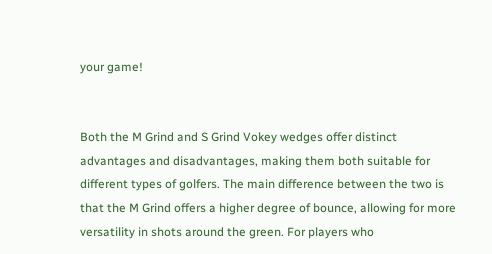your game!


Both the M Grind and S Grind Vokey wedges offer distinct advantages and disadvantages, making them both suitable for different types of golfers. The main difference between the two is that the M Grind offers a higher degree of bounce, allowing for more versatility in shots around the green. For players who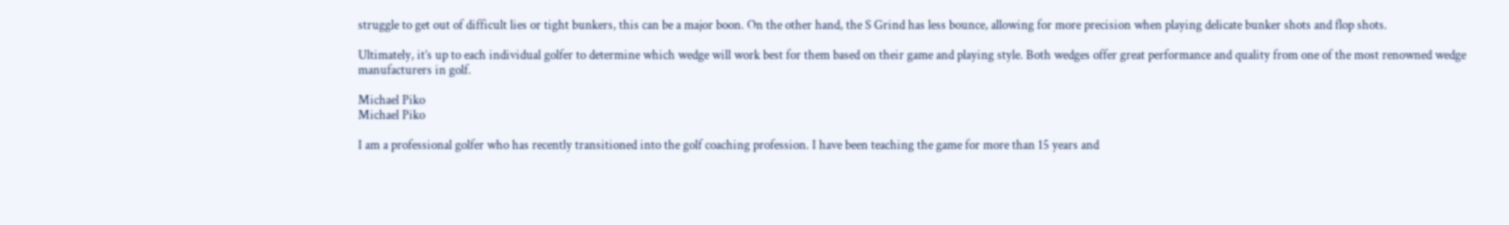struggle to get out of difficult lies or tight bunkers, this can be a major boon. On the other hand, the S Grind has less bounce, allowing for more precision when playing delicate bunker shots and flop shots.

Ultimately, it’s up to each individual golfer to determine which wedge will work best for them based on their game and playing style. Both wedges offer great performance and quality from one of the most renowned wedge manufacturers in golf.

Michael Piko
Michael Piko

I am a professional golfer who has recently transitioned into the golf coaching profession. I have been teaching the game for more than 15 years and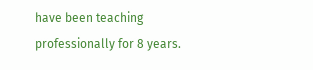have been teaching professionally for 8 years.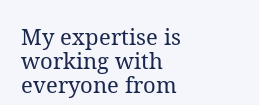My expertise is working with everyone from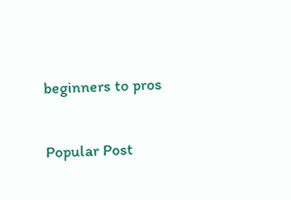beginners to pros

Popular Post